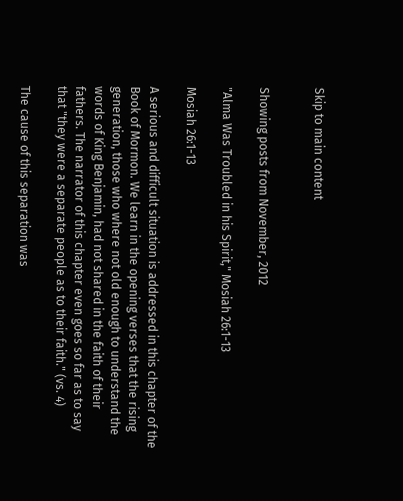Skip to main content


Showing posts from November, 2012

"Alma Was Troubled in his Spirit," Mosiah 26:1-13

Mosiah 26:1-13

A serious and difficult situation is addressed in this chapter of the Book of Mormon. We learn in the opening verses that the rising generation, those who where not old enough to understand the words of King Benjamin, had not shared in the faith of their fathers. The narrator of this chapter even goes so far as to say that "they were a separate people as to their faith." (vs. 4)

The cause of this separation was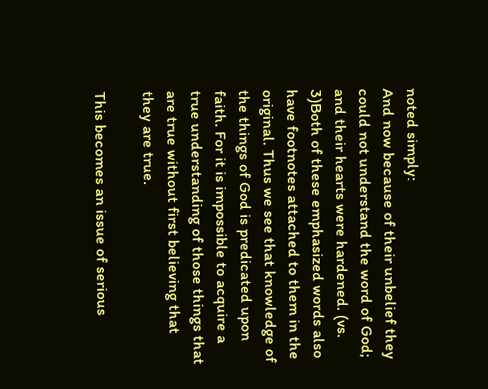noted simply:
And now because of their unbelief they could not understand the word of God; and their hearts were hardened. (vs. 3)Both of these emphasized words also have footnotes attached to them in the original. Thus we see that knowledge of the things of God is predicated upon faith. For it is impossible to acquire a true understanding of those things that are true without first believing that they are true.

This becomes an issue of serious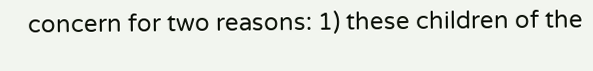concern for two reasons: 1) these children of the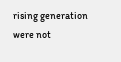rising generation were not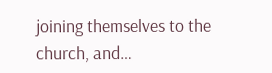joining themselves to the church, and…